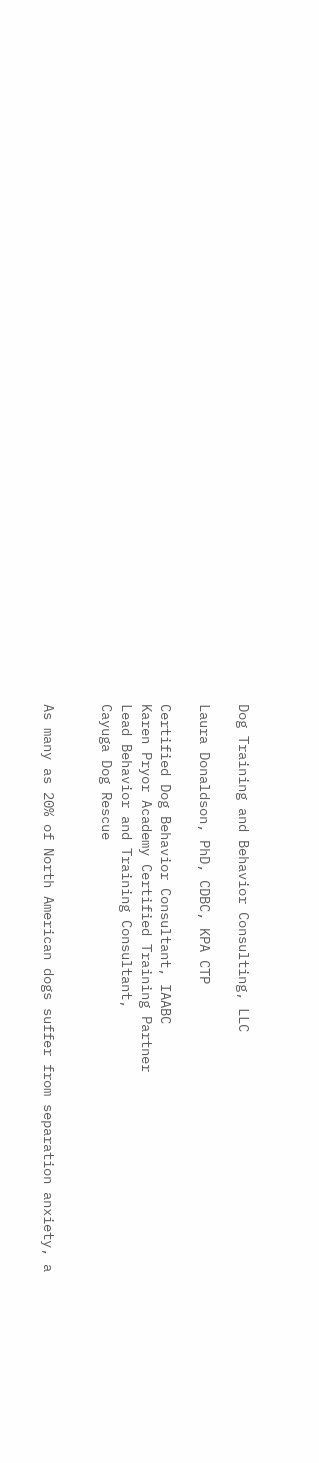Dog Training and Behavior Consulting, LLC

Laura Donaldson, PhD, CDBC, KPA CTP

Certified Dog Behavior Consultant, IAABC
Karen Pryor Academy Certified Training Partner
Lead Behavior and Training Consultant,
Cayuga Dog Rescue


As many as 20% of North American dogs suffer from separation anxiety, a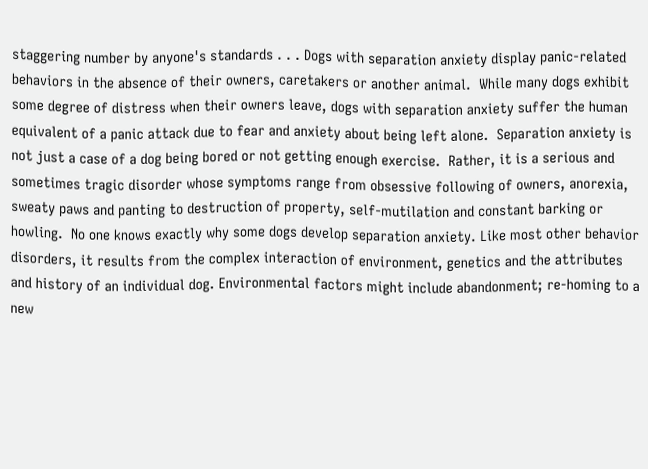staggering number by anyone's standards . . . Dogs with separation anxiety display panic-related behaviors in the absence of their owners, caretakers or another animal.  While many dogs exhibit some degree of distress when their owners leave, dogs with separation anxiety suffer the human equivalent of a panic attack due to fear and anxiety about being left alone.  Separation anxiety is not just a case of a dog being bored or not getting enough exercise.  Rather, it is a serious and sometimes tragic disorder whose symptoms range from obsessive following of owners, anorexia, sweaty paws and panting to destruction of property, self-mutilation and constant barking or howling.  No one knows exactly why some dogs develop separation anxiety. Like most other behavior disorders, it results from the complex interaction of environment, genetics and the attributes and history of an individual dog. Environmental factors might include abandonment; re-homing to a new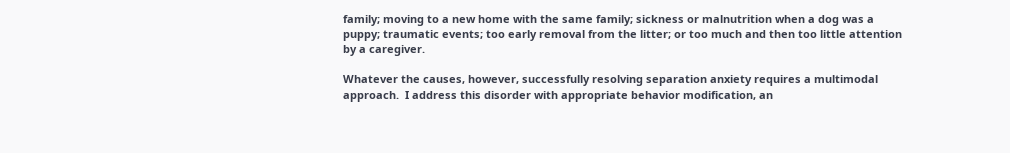family; moving to a new home with the same family; sickness or malnutrition when a dog was a puppy; traumatic events; too early removal from the litter; or too much and then too little attention by a caregiver.

Whatever the causes, however, successfully resolving separation anxiety requires a multimodal approach.  I address this disorder with appropriate behavior modification, an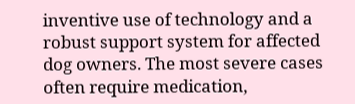inventive use of technology and a robust support system for affected dog owners. The most severe cases often require medication,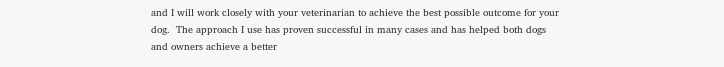and I will work closely with your veterinarian to achieve the best possible outcome for your dog.  The approach I use has proven successful in many cases and has helped both dogs and owners achieve a better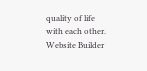quality of life with each other.
Website Builder